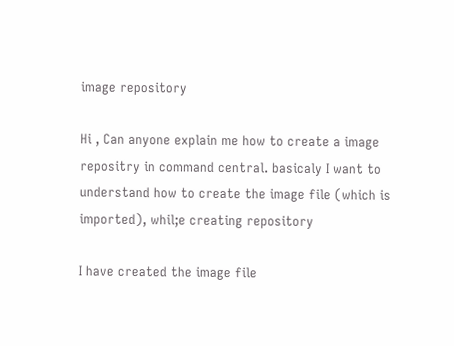image repository

Hi , Can anyone explain me how to create a image repositry in command central. basicaly I want to understand how to create the image file (which is imported), whil;e creating repository

I have created the image file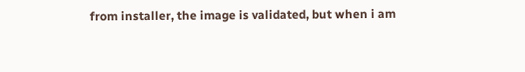from installer, the image is validated, but when i am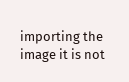importing the image it is not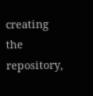creating the repository,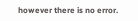however there is no error.